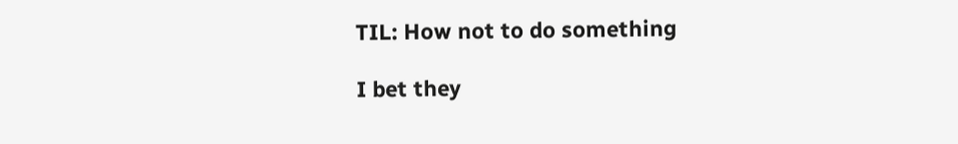TIL: How not to do something

I bet they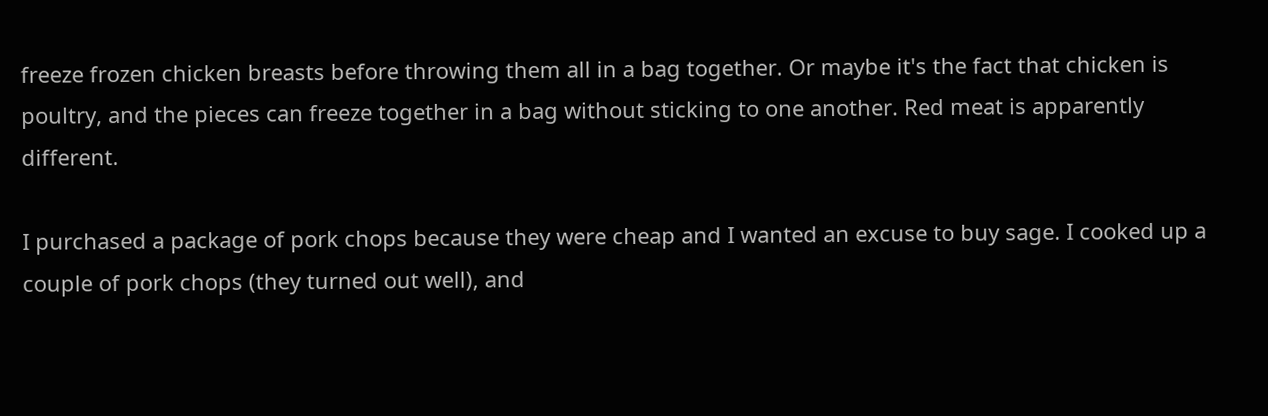freeze frozen chicken breasts before throwing them all in a bag together. Or maybe it's the fact that chicken is poultry, and the pieces can freeze together in a bag without sticking to one another. Red meat is apparently different.

I purchased a package of pork chops because they were cheap and I wanted an excuse to buy sage. I cooked up a couple of pork chops (they turned out well), and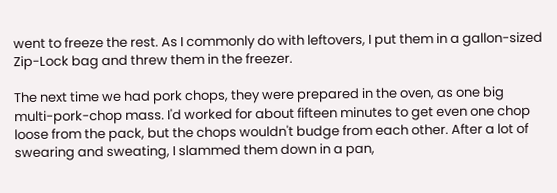went to freeze the rest. As I commonly do with leftovers, I put them in a gallon-sized Zip-Lock bag and threw them in the freezer.

The next time we had pork chops, they were prepared in the oven, as one big multi-pork-chop mass. I'd worked for about fifteen minutes to get even one chop loose from the pack, but the chops wouldn't budge from each other. After a lot of swearing and sweating, I slammed them down in a pan,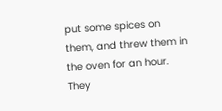put some spices on them, and threw them in the oven for an hour. They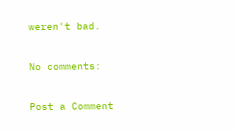weren't bad.

No comments:

Post a Comment